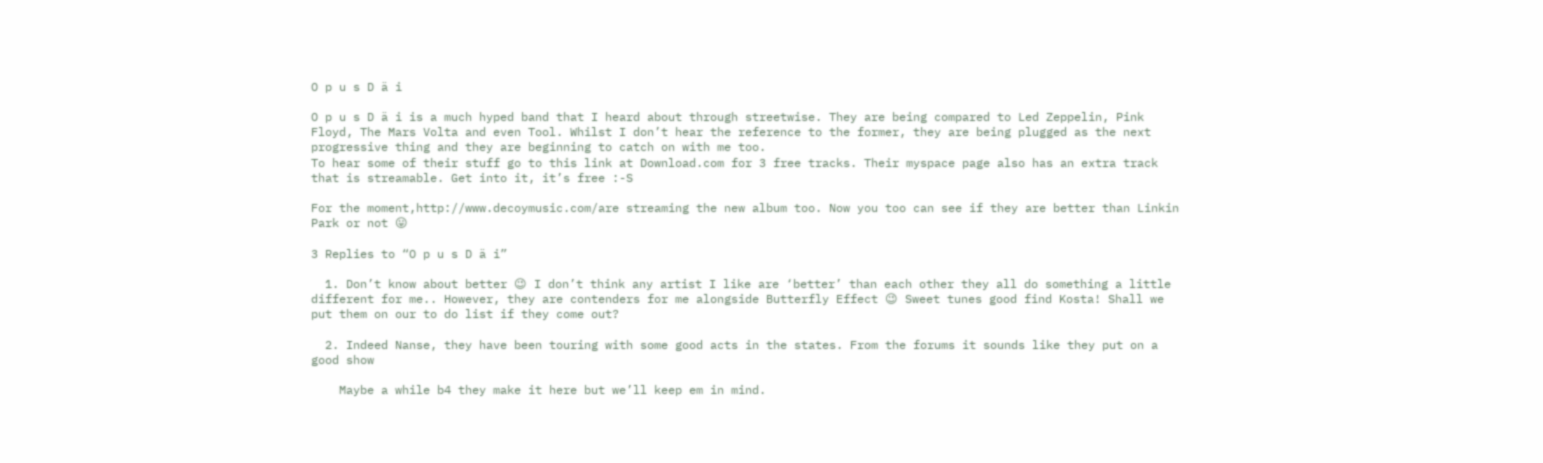O p u s D ä i

O p u s D ä i is a much hyped band that I heard about through streetwise. They are being compared to Led Zeppelin, Pink Floyd, The Mars Volta and even Tool. Whilst I don’t hear the reference to the former, they are being plugged as the next progressive thing and they are beginning to catch on with me too.
To hear some of their stuff go to this link at Download.com for 3 free tracks. Their myspace page also has an extra track that is streamable. Get into it, it’s free :-S

For the moment,http://www.decoymusic.com/are streaming the new album too. Now you too can see if they are better than Linkin Park or not 😛

3 Replies to “O p u s D ä i”

  1. Don’t know about better 😉 I don’t think any artist I like are ‘better’ than each other they all do something a little different for me.. However, they are contenders for me alongside Butterfly Effect 😉 Sweet tunes good find Kosta! Shall we put them on our to do list if they come out?

  2. Indeed Nanse, they have been touring with some good acts in the states. From the forums it sounds like they put on a good show

    Maybe a while b4 they make it here but we’ll keep em in mind.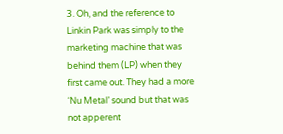3. Oh, and the reference to Linkin Park was simply to the marketing machine that was behind them (LP) when they first came out. They had a more ‘Nu Metal’ sound but that was not apperent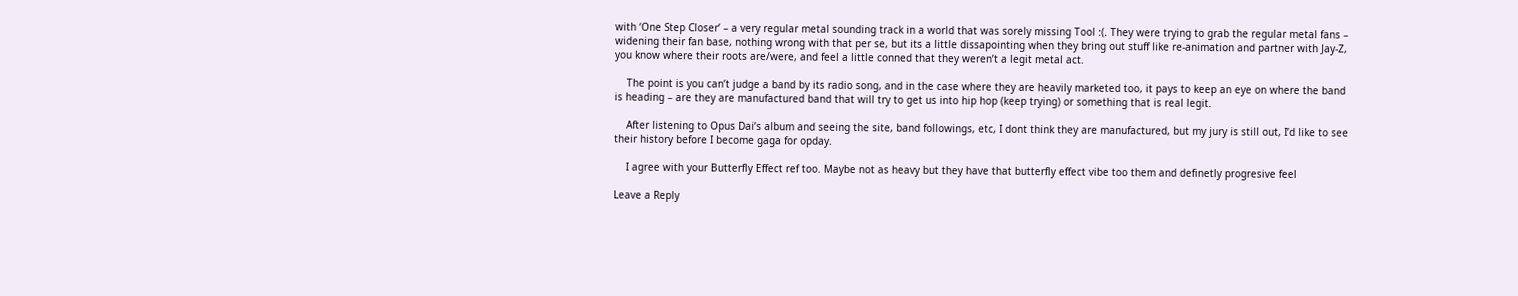with ‘One Step Closer’ – a very regular metal sounding track in a world that was sorely missing Tool :(. They were trying to grab the regular metal fans – widening their fan base, nothing wrong with that per se, but its a little dissapointing when they bring out stuff like re-animation and partner with Jay-Z, you know where their roots are/were, and feel a little conned that they weren’t a legit metal act.

    The point is you can’t judge a band by its radio song, and in the case where they are heavily marketed too, it pays to keep an eye on where the band is heading – are they are manufactured band that will try to get us into hip hop (keep trying) or something that is real legit.

    After listening to Opus Dai’s album and seeing the site, band followings, etc, I dont think they are manufactured, but my jury is still out, I’d like to see their history before I become gaga for opday.

    I agree with your Butterfly Effect ref too. Maybe not as heavy but they have that butterfly effect vibe too them and definetly progresive feel

Leave a Reply